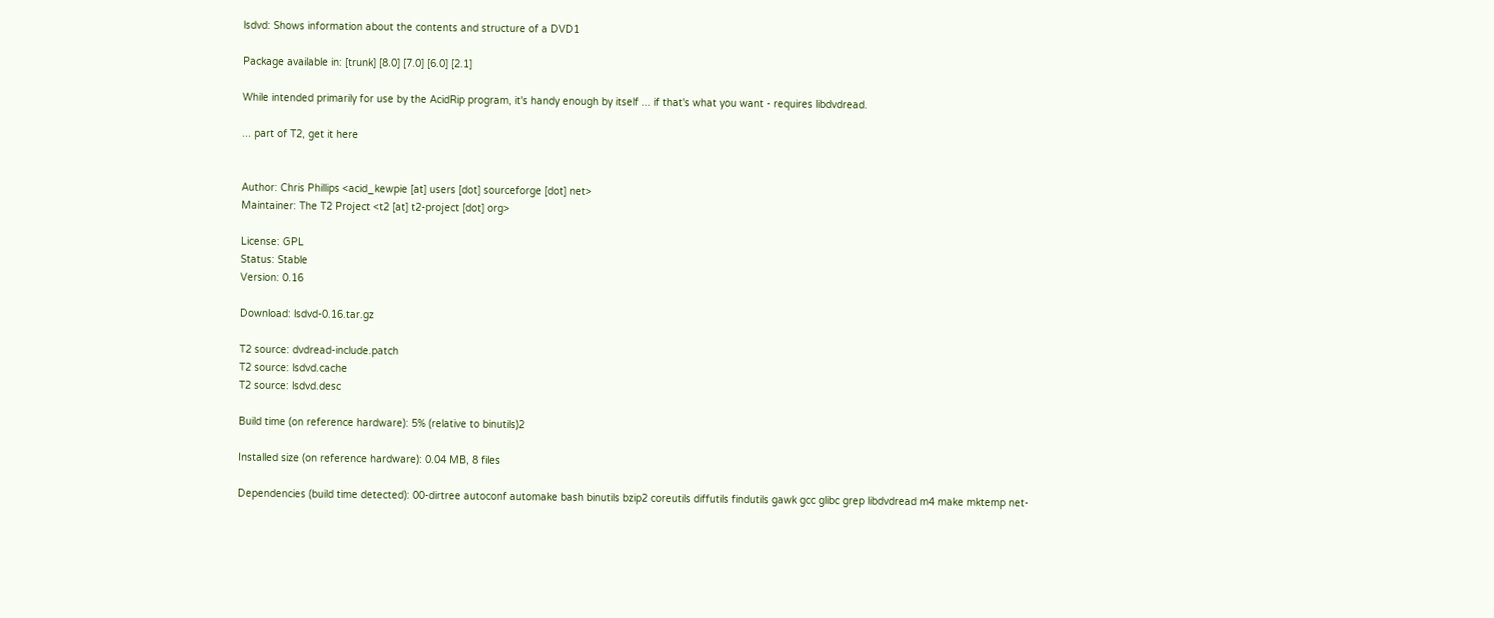lsdvd: Shows information about the contents and structure of a DVD1

Package available in: [trunk] [8.0] [7.0] [6.0] [2.1]

While intended primarily for use by the AcidRip program, it's handy enough by itself ... if that's what you want - requires libdvdread.

... part of T2, get it here


Author: Chris Phillips <acid_kewpie [at] users [dot] sourceforge [dot] net>
Maintainer: The T2 Project <t2 [at] t2-project [dot] org>

License: GPL
Status: Stable
Version: 0.16

Download: lsdvd-0.16.tar.gz

T2 source: dvdread-include.patch
T2 source: lsdvd.cache
T2 source: lsdvd.desc

Build time (on reference hardware): 5% (relative to binutils)2

Installed size (on reference hardware): 0.04 MB, 8 files

Dependencies (build time detected): 00-dirtree autoconf automake bash binutils bzip2 coreutils diffutils findutils gawk gcc glibc grep libdvdread m4 make mktemp net-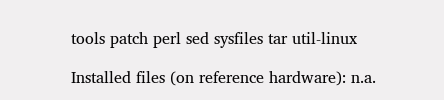tools patch perl sed sysfiles tar util-linux

Installed files (on reference hardware): n.a.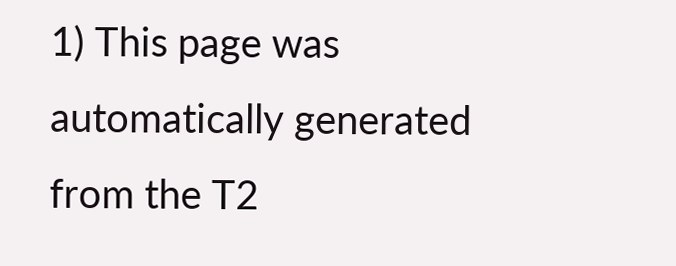1) This page was automatically generated from the T2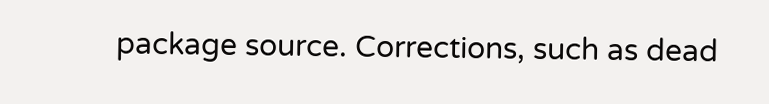package source. Corrections, such as dead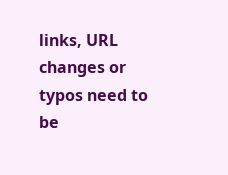links, URL changes or typos need to be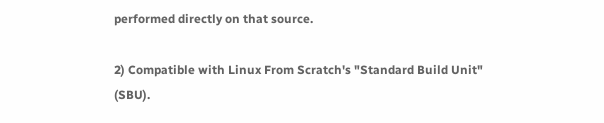performed directly on that source.

2) Compatible with Linux From Scratch's "Standard Build Unit" (SBU).